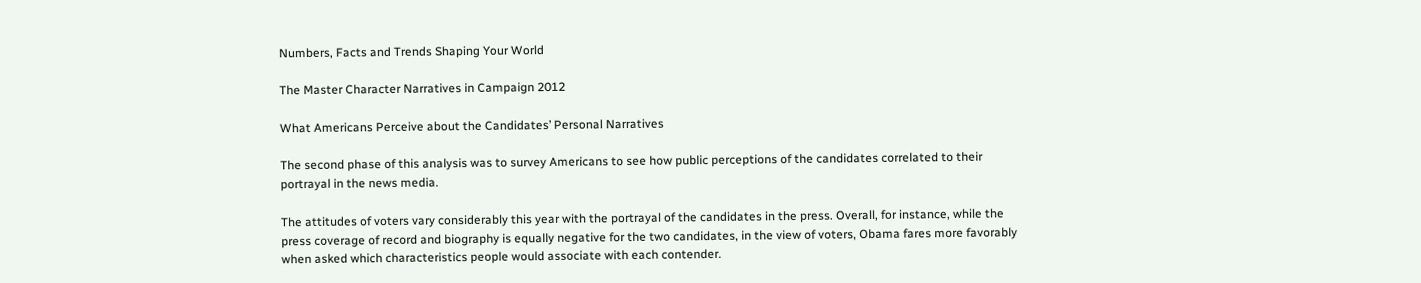Numbers, Facts and Trends Shaping Your World

The Master Character Narratives in Campaign 2012

What Americans Perceive about the Candidates’ Personal Narratives

The second phase of this analysis was to survey Americans to see how public perceptions of the candidates correlated to their portrayal in the news media.

The attitudes of voters vary considerably this year with the portrayal of the candidates in the press. Overall, for instance, while the press coverage of record and biography is equally negative for the two candidates, in the view of voters, Obama fares more favorably when asked which characteristics people would associate with each contender.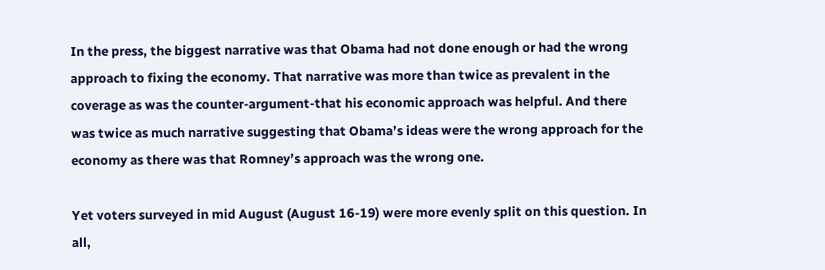In the press, the biggest narrative was that Obama had not done enough or had the wrong approach to fixing the economy. That narrative was more than twice as prevalent in the coverage as was the counter-argument-that his economic approach was helpful. And there was twice as much narrative suggesting that Obama’s ideas were the wrong approach for the economy as there was that Romney’s approach was the wrong one.

Yet voters surveyed in mid August (August 16-19) were more evenly split on this question. In all,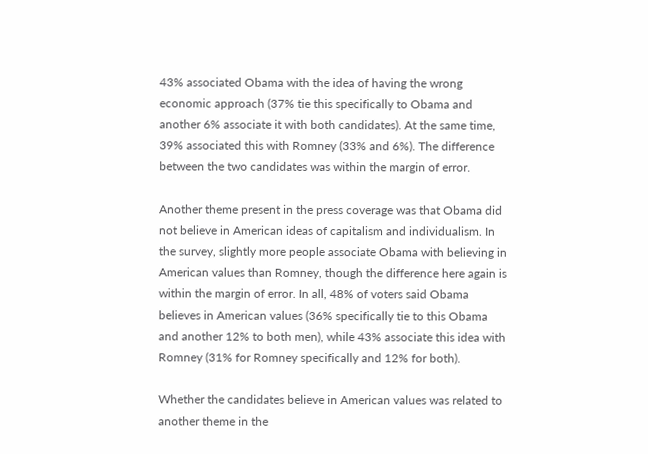43% associated Obama with the idea of having the wrong economic approach (37% tie this specifically to Obama and another 6% associate it with both candidates). At the same time, 39% associated this with Romney (33% and 6%). The difference between the two candidates was within the margin of error.

Another theme present in the press coverage was that Obama did not believe in American ideas of capitalism and individualism. In the survey, slightly more people associate Obama with believing in American values than Romney, though the difference here again is within the margin of error. In all, 48% of voters said Obama believes in American values (36% specifically tie to this Obama and another 12% to both men), while 43% associate this idea with Romney (31% for Romney specifically and 12% for both).

Whether the candidates believe in American values was related to another theme in the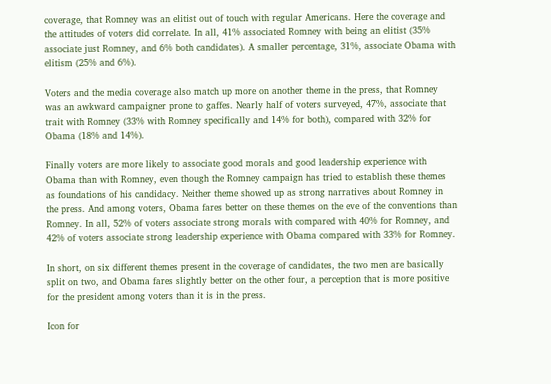coverage, that Romney was an elitist out of touch with regular Americans. Here the coverage and the attitudes of voters did correlate. In all, 41% associated Romney with being an elitist (35% associate just Romney, and 6% both candidates). A smaller percentage, 31%, associate Obama with elitism (25% and 6%).

Voters and the media coverage also match up more on another theme in the press, that Romney was an awkward campaigner prone to gaffes. Nearly half of voters surveyed, 47%, associate that trait with Romney (33% with Romney specifically and 14% for both), compared with 32% for Obama (18% and 14%).

Finally voters are more likely to associate good morals and good leadership experience with Obama than with Romney, even though the Romney campaign has tried to establish these themes as foundations of his candidacy. Neither theme showed up as strong narratives about Romney in the press. And among voters, Obama fares better on these themes on the eve of the conventions than Romney. In all, 52% of voters associate strong morals with compared with 40% for Romney, and 42% of voters associate strong leadership experience with Obama compared with 33% for Romney.

In short, on six different themes present in the coverage of candidates, the two men are basically split on two, and Obama fares slightly better on the other four, a perception that is more positive for the president among voters than it is in the press.

Icon for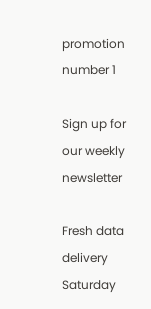promotion number 1

Sign up for our weekly newsletter

Fresh data delivery Saturday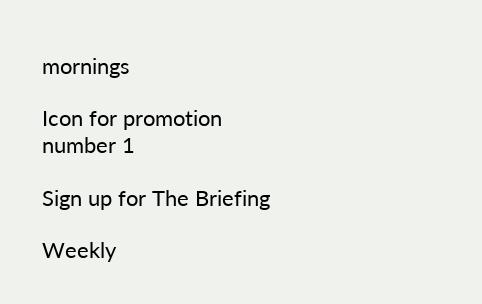mornings

Icon for promotion number 1

Sign up for The Briefing

Weekly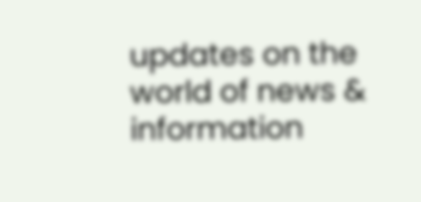updates on the world of news & information